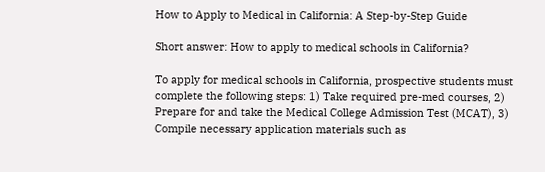How to Apply to Medical in California: A Step-by-Step Guide

Short answer: How to apply to medical schools in California?

To apply for medical schools in California, prospective students must complete the following steps: 1) Take required pre-med courses, 2) Prepare for and take the Medical College Admission Test (MCAT), 3) Compile necessary application materials such as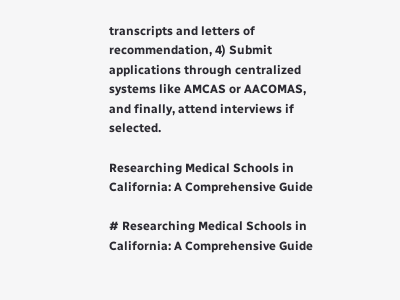transcripts and letters of recommendation, 4) Submit applications through centralized systems like AMCAS or AACOMAS, and finally, attend interviews if selected.

Researching Medical Schools in California: A Comprehensive Guide

# Researching Medical Schools in California: A Comprehensive Guide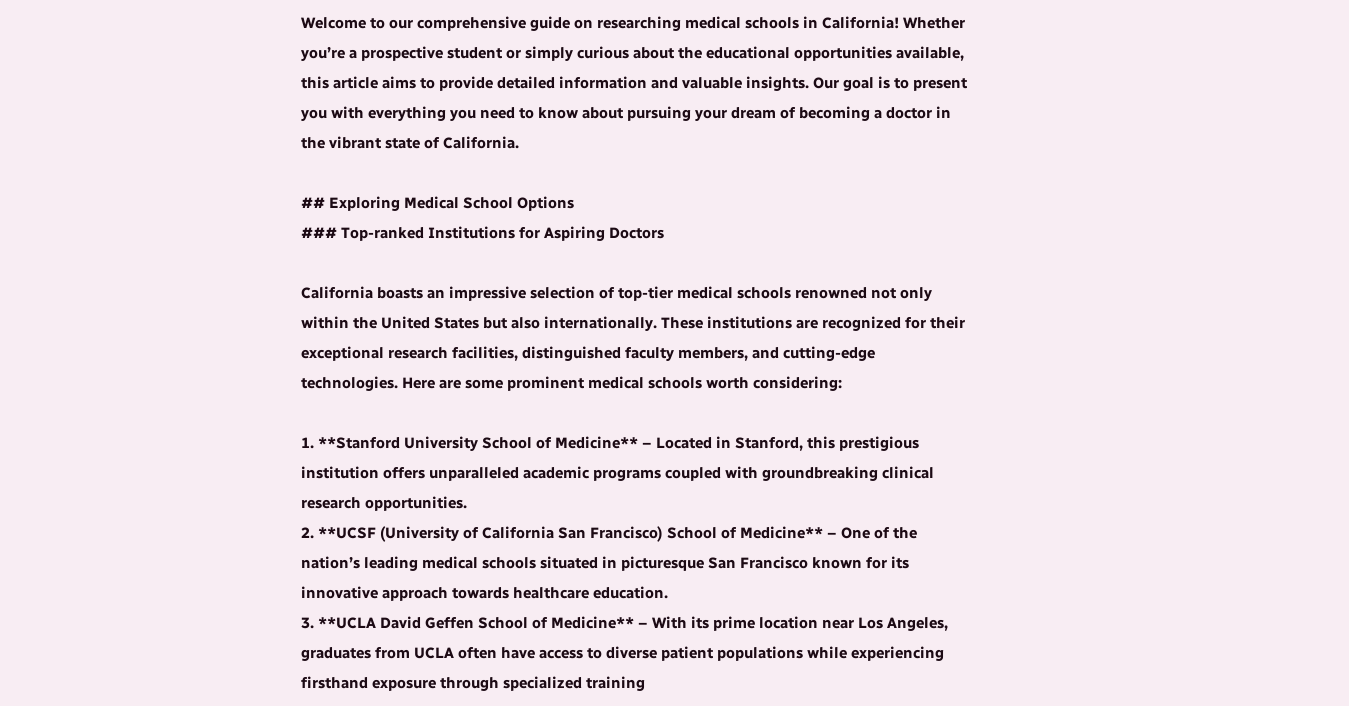Welcome to our comprehensive guide on researching medical schools in California! Whether you’re a prospective student or simply curious about the educational opportunities available, this article aims to provide detailed information and valuable insights. Our goal is to present you with everything you need to know about pursuing your dream of becoming a doctor in the vibrant state of California.

## Exploring Medical School Options
### Top-ranked Institutions for Aspiring Doctors

California boasts an impressive selection of top-tier medical schools renowned not only within the United States but also internationally. These institutions are recognized for their exceptional research facilities, distinguished faculty members, and cutting-edge technologies. Here are some prominent medical schools worth considering:

1. **Stanford University School of Medicine** – Located in Stanford, this prestigious institution offers unparalleled academic programs coupled with groundbreaking clinical research opportunities.
2. **UCSF (University of California San Francisco) School of Medicine** – One of the nation’s leading medical schools situated in picturesque San Francisco known for its innovative approach towards healthcare education.
3. **UCLA David Geffen School of Medicine** – With its prime location near Los Angeles, graduates from UCLA often have access to diverse patient populations while experiencing firsthand exposure through specialized training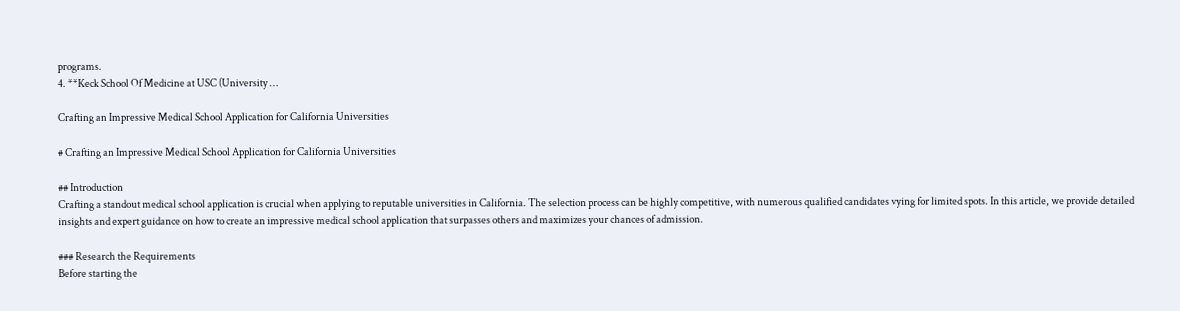programs.
4. **Keck School Of Medicine at USC (University …

Crafting an Impressive Medical School Application for California Universities

# Crafting an Impressive Medical School Application for California Universities

## Introduction
Crafting a standout medical school application is crucial when applying to reputable universities in California. The selection process can be highly competitive, with numerous qualified candidates vying for limited spots. In this article, we provide detailed insights and expert guidance on how to create an impressive medical school application that surpasses others and maximizes your chances of admission.

### Research the Requirements
Before starting the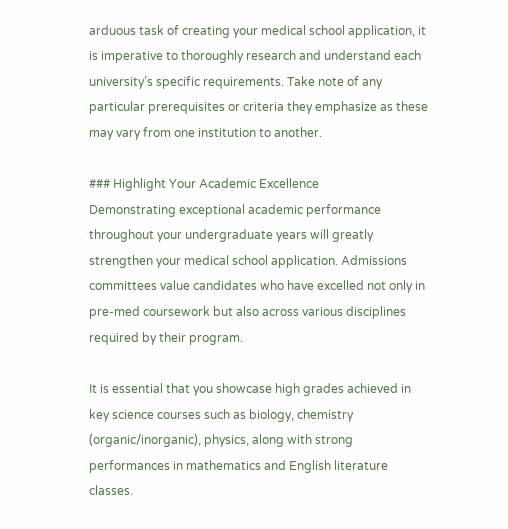arduous task of creating your medical school application, it is imperative to thoroughly research and understand each university’s specific requirements. Take note of any particular prerequisites or criteria they emphasize as these may vary from one institution to another.

### Highlight Your Academic Excellence
Demonstrating exceptional academic performance throughout your undergraduate years will greatly strengthen your medical school application. Admissions committees value candidates who have excelled not only in pre-med coursework but also across various disciplines required by their program.

It is essential that you showcase high grades achieved in key science courses such as biology, chemistry (organic/inorganic), physics, along with strong performances in mathematics and English literature classes.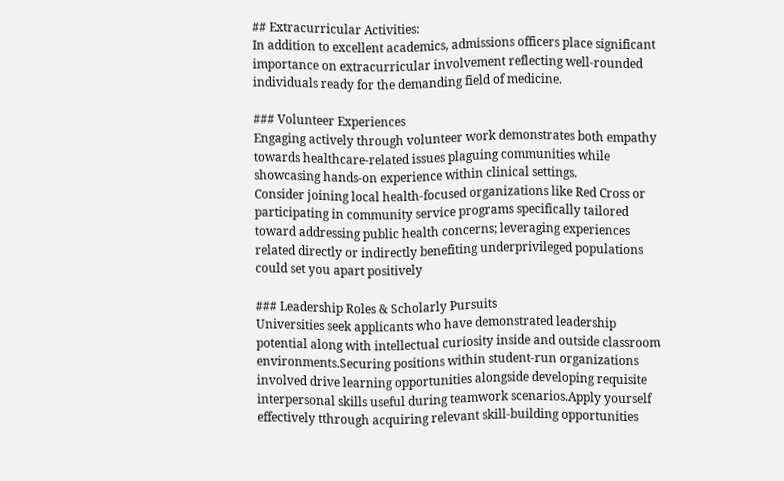## Extracurricular Activities:
In addition to excellent academics, admissions officers place significant importance on extracurricular involvement reflecting well-rounded individuals ready for the demanding field of medicine.

### Volunteer Experiences
Engaging actively through volunteer work demonstrates both empathy towards healthcare-related issues plaguing communities while showcasing hands-on experience within clinical settings.
Consider joining local health-focused organizations like Red Cross or participating in community service programs specifically tailored toward addressing public health concerns; leveraging experiences related directly or indirectly benefiting underprivileged populations could set you apart positively

### Leadership Roles & Scholarly Pursuits
Universities seek applicants who have demonstrated leadership potential along with intellectual curiosity inside and outside classroom environments.Securing positions within student-run organizations involved drive learning opportunities alongside developing requisite interpersonal skills useful during teamwork scenarios.Apply yourself effectively tthrough acquiring relevant skill-building opportunities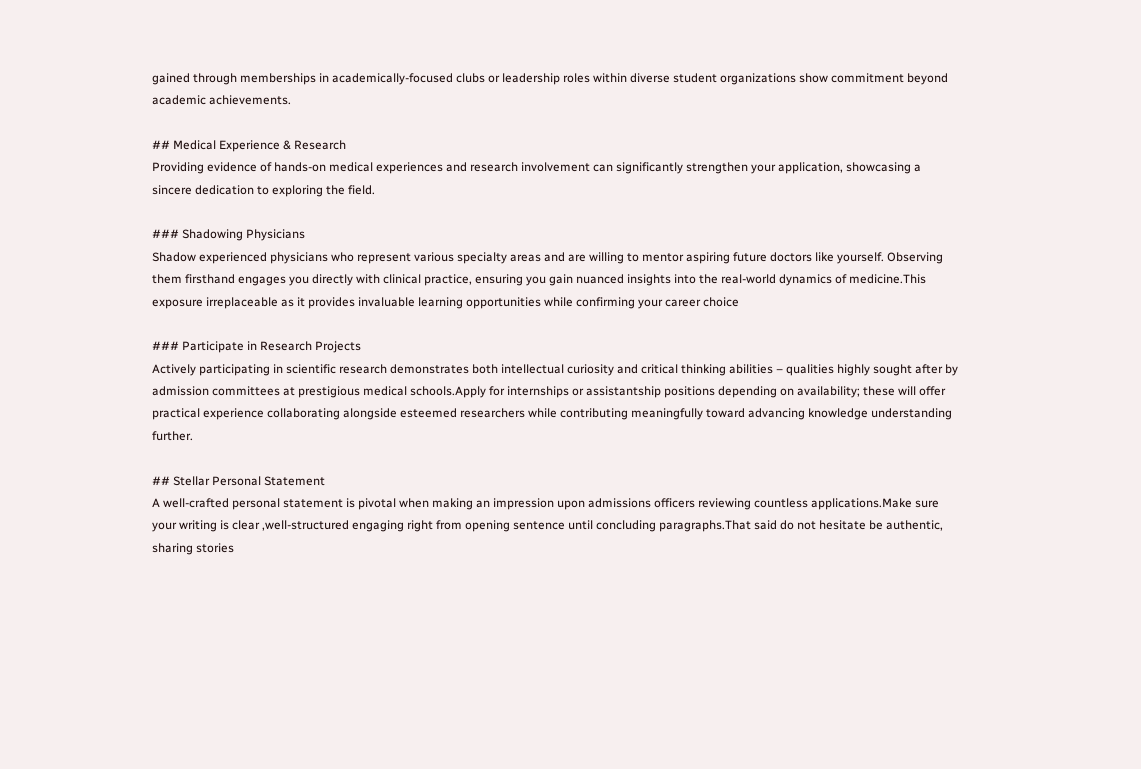gained through memberships in academically-focused clubs or leadership roles within diverse student organizations show commitment beyond academic achievements.

## Medical Experience & Research
Providing evidence of hands-on medical experiences and research involvement can significantly strengthen your application, showcasing a sincere dedication to exploring the field.

### Shadowing Physicians
Shadow experienced physicians who represent various specialty areas and are willing to mentor aspiring future doctors like yourself. Observing them firsthand engages you directly with clinical practice, ensuring you gain nuanced insights into the real-world dynamics of medicine.This exposure irreplaceable as it provides invaluable learning opportunities while confirming your career choice

### Participate in Research Projects
Actively participating in scientific research demonstrates both intellectual curiosity and critical thinking abilities – qualities highly sought after by admission committees at prestigious medical schools.Apply for internships or assistantship positions depending on availability; these will offer practical experience collaborating alongside esteemed researchers while contributing meaningfully toward advancing knowledge understanding further.

## Stellar Personal Statement
A well-crafted personal statement is pivotal when making an impression upon admissions officers reviewing countless applications.Make sure your writing is clear ,well-structured engaging right from opening sentence until concluding paragraphs.That said do not hesitate be authentic, sharing stories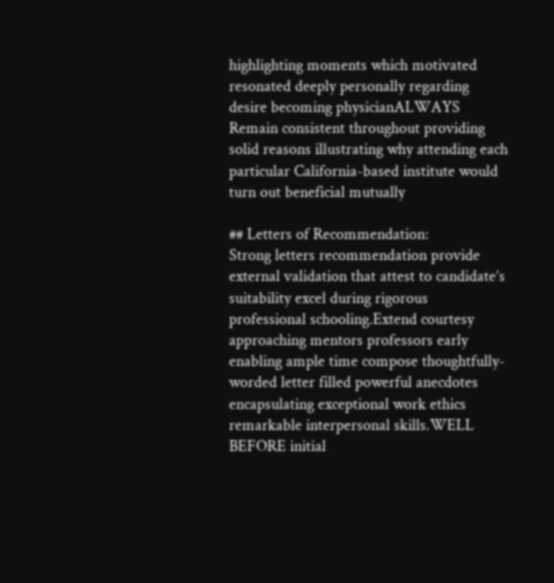highlighting moments which motivated resonated deeply personally regarding desire becoming physicianALWAYS Remain consistent throughout providing solid reasons illustrating why attending each particular California-based institute would turn out beneficial mutually

## Letters of Recommendation:
Strong letters recommendation provide external validation that attest to candidate’s suitability excel during rigorous professional schooling.Extend courtesy approaching mentors professors early enabling ample time compose thoughtfully-worded letter filled powerful anecdotes encapsulating exceptional work ethics remarkable interpersonal skills.WELL BEFORE initial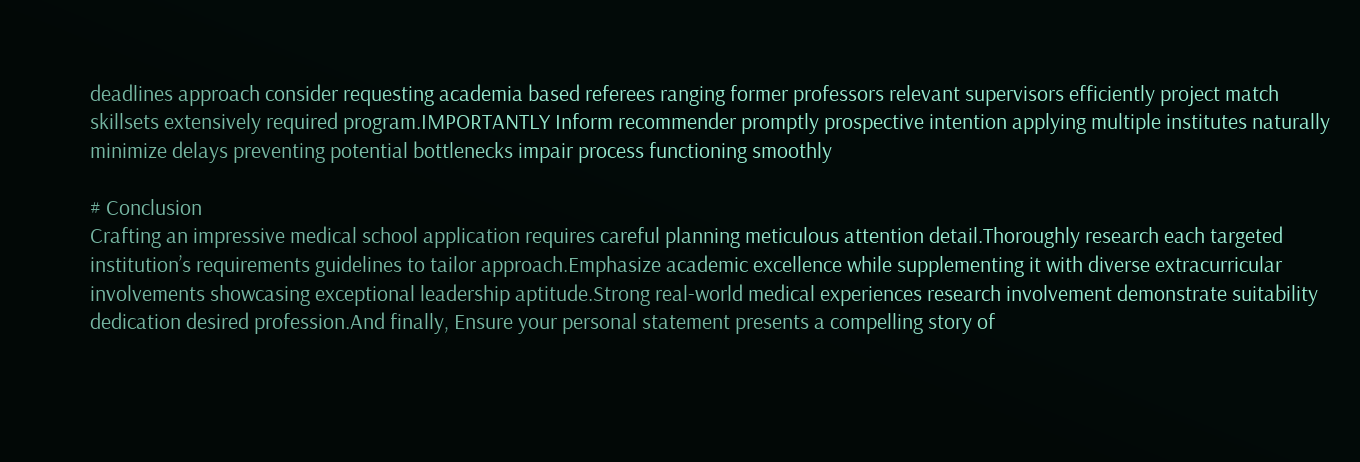deadlines approach consider requesting academia based referees ranging former professors relevant supervisors efficiently project match skillsets extensively required program.IMPORTANTLY Inform recommender promptly prospective intention applying multiple institutes naturally minimize delays preventing potential bottlenecks impair process functioning smoothly

# Conclusion
Crafting an impressive medical school application requires careful planning meticulous attention detail.Thoroughly research each targeted institution’s requirements guidelines to tailor approach.Emphasize academic excellence while supplementing it with diverse extracurricular involvements showcasing exceptional leadership aptitude.Strong real-world medical experiences research involvement demonstrate suitability dedication desired profession.And finally, Ensure your personal statement presents a compelling story of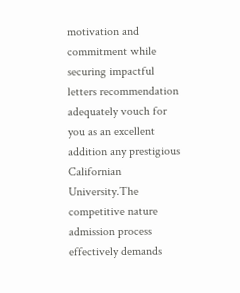motivation and commitment while securing impactful letters recommendation adequately vouch for you as an excellent addition any prestigious Californian University.The competitive nature admission process effectively demands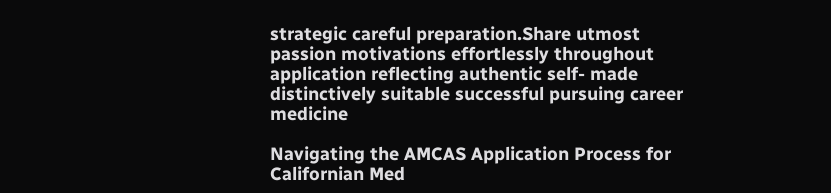strategic careful preparation.Share utmost passion motivations effortlessly throughout application reflecting authentic self- made distinctively suitable successful pursuing career medicine

Navigating the AMCAS Application Process for Californian Med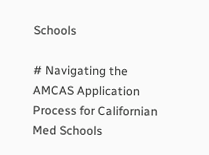Schools

# Navigating the AMCAS Application Process for Californian Med Schools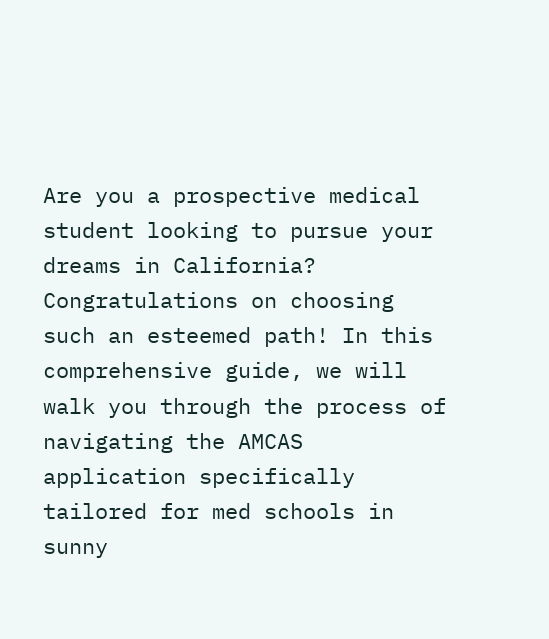Are you a prospective medical student looking to pursue your dreams in California? Congratulations on choosing such an esteemed path! In this comprehensive guide, we will walk you through the process of navigating the AMCAS application specifically tailored for med schools in sunny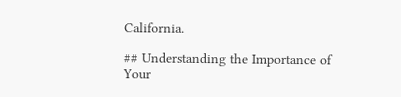California.

## Understanding the Importance of Your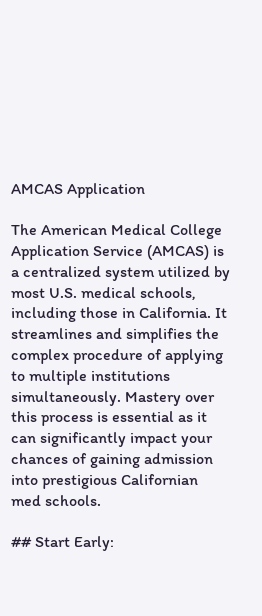AMCAS Application

The American Medical College Application Service (AMCAS) is a centralized system utilized by most U.S. medical schools, including those in California. It streamlines and simplifies the complex procedure of applying to multiple institutions simultaneously. Mastery over this process is essential as it can significantly impact your chances of gaining admission into prestigious Californian med schools.

## Start Early: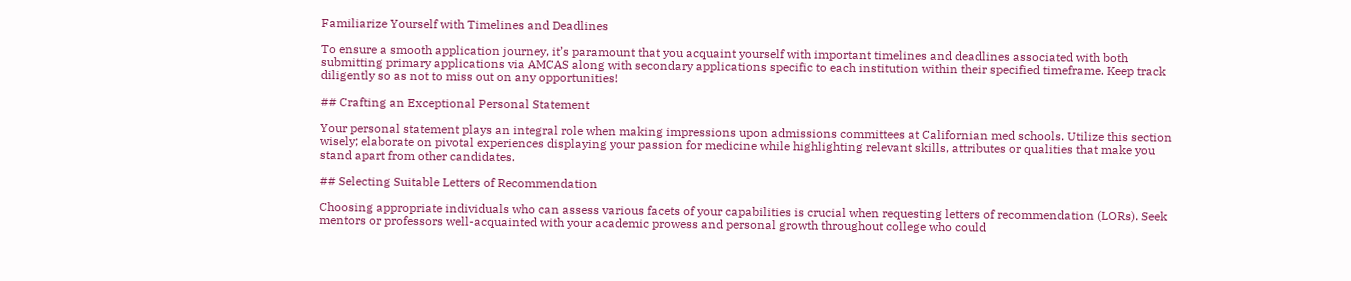Familiarize Yourself with Timelines and Deadlines

To ensure a smooth application journey, it’s paramount that you acquaint yourself with important timelines and deadlines associated with both submitting primary applications via AMCAS along with secondary applications specific to each institution within their specified timeframe. Keep track diligently so as not to miss out on any opportunities!

## Crafting an Exceptional Personal Statement

Your personal statement plays an integral role when making impressions upon admissions committees at Californian med schools. Utilize this section wisely; elaborate on pivotal experiences displaying your passion for medicine while highlighting relevant skills, attributes or qualities that make you stand apart from other candidates.

## Selecting Suitable Letters of Recommendation

Choosing appropriate individuals who can assess various facets of your capabilities is crucial when requesting letters of recommendation (LORs). Seek mentors or professors well-acquainted with your academic prowess and personal growth throughout college who could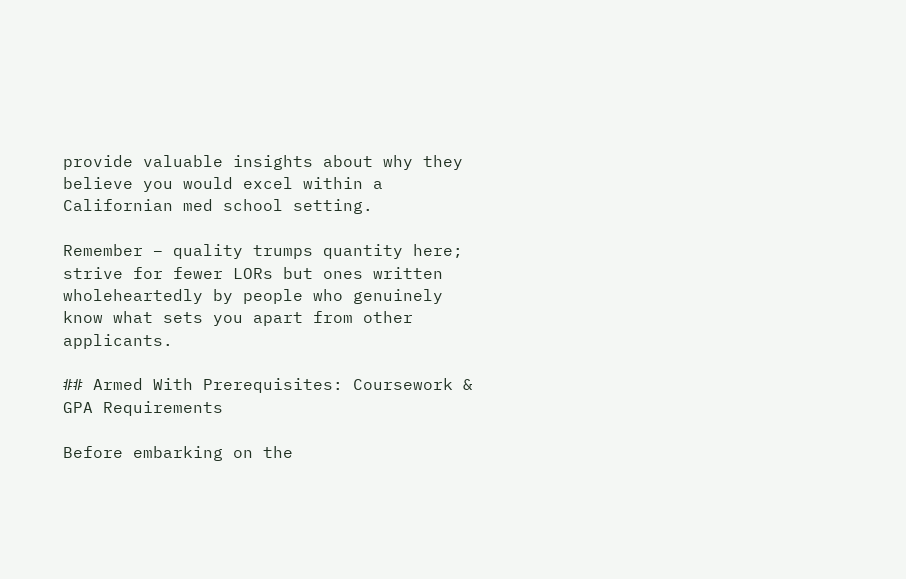provide valuable insights about why they believe you would excel within a Californian med school setting.

Remember – quality trumps quantity here; strive for fewer LORs but ones written wholeheartedly by people who genuinely know what sets you apart from other applicants.

## Armed With Prerequisites: Coursework & GPA Requirements

Before embarking on the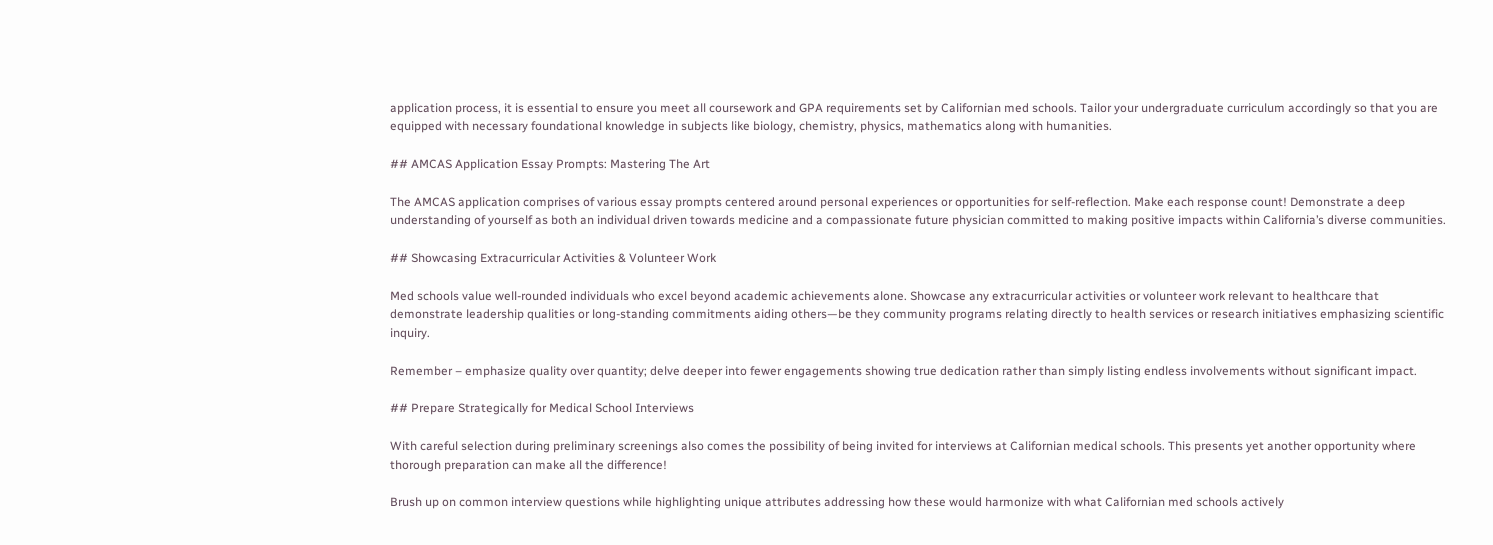application process, it is essential to ensure you meet all coursework and GPA requirements set by Californian med schools. Tailor your undergraduate curriculum accordingly so that you are equipped with necessary foundational knowledge in subjects like biology, chemistry, physics, mathematics along with humanities.

## AMCAS Application Essay Prompts: Mastering The Art

The AMCAS application comprises of various essay prompts centered around personal experiences or opportunities for self-reflection. Make each response count! Demonstrate a deep understanding of yourself as both an individual driven towards medicine and a compassionate future physician committed to making positive impacts within California’s diverse communities.

## Showcasing Extracurricular Activities & Volunteer Work

Med schools value well-rounded individuals who excel beyond academic achievements alone. Showcase any extracurricular activities or volunteer work relevant to healthcare that demonstrate leadership qualities or long-standing commitments aiding others—be they community programs relating directly to health services or research initiatives emphasizing scientific inquiry.

Remember – emphasize quality over quantity; delve deeper into fewer engagements showing true dedication rather than simply listing endless involvements without significant impact.

## Prepare Strategically for Medical School Interviews

With careful selection during preliminary screenings also comes the possibility of being invited for interviews at Californian medical schools. This presents yet another opportunity where thorough preparation can make all the difference!

Brush up on common interview questions while highlighting unique attributes addressing how these would harmonize with what Californian med schools actively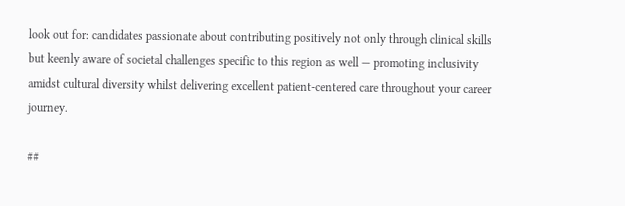look out for: candidates passionate about contributing positively not only through clinical skills but keenly aware of societal challenges specific to this region as well — promoting inclusivity amidst cultural diversity whilst delivering excellent patient-centered care throughout your career journey.

##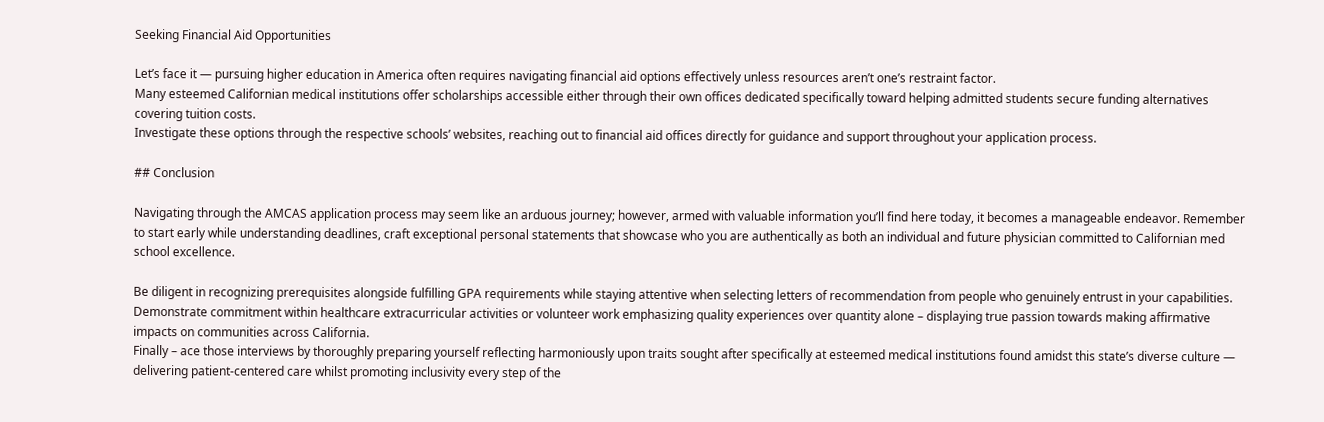Seeking Financial Aid Opportunities

Let’s face it — pursuing higher education in America often requires navigating financial aid options effectively unless resources aren’t one’s restraint factor.
Many esteemed Californian medical institutions offer scholarships accessible either through their own offices dedicated specifically toward helping admitted students secure funding alternatives covering tuition costs.
Investigate these options through the respective schools’ websites, reaching out to financial aid offices directly for guidance and support throughout your application process.

## Conclusion

Navigating through the AMCAS application process may seem like an arduous journey; however, armed with valuable information you’ll find here today, it becomes a manageable endeavor. Remember to start early while understanding deadlines, craft exceptional personal statements that showcase who you are authentically as both an individual and future physician committed to Californian med school excellence.

Be diligent in recognizing prerequisites alongside fulfilling GPA requirements while staying attentive when selecting letters of recommendation from people who genuinely entrust in your capabilities.
Demonstrate commitment within healthcare extracurricular activities or volunteer work emphasizing quality experiences over quantity alone – displaying true passion towards making affirmative impacts on communities across California.
Finally – ace those interviews by thoroughly preparing yourself reflecting harmoniously upon traits sought after specifically at esteemed medical institutions found amidst this state’s diverse culture — delivering patient-centered care whilst promoting inclusivity every step of the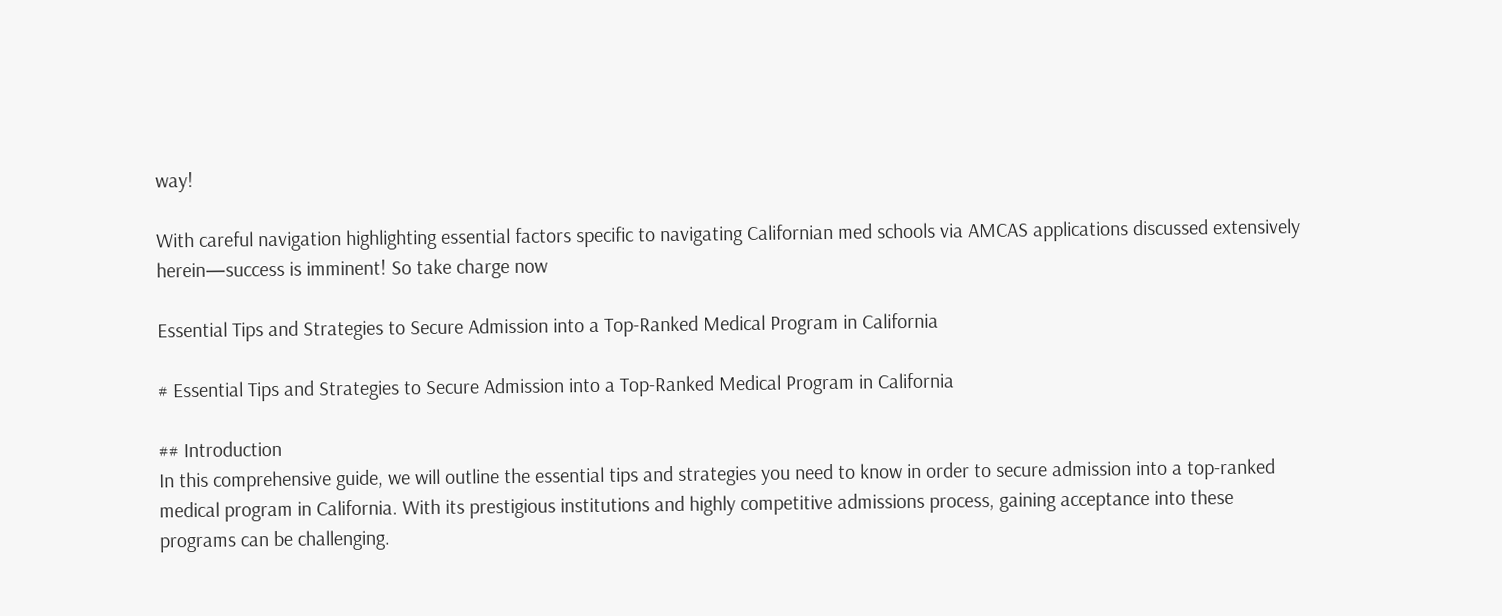way!

With careful navigation highlighting essential factors specific to navigating Californian med schools via AMCAS applications discussed extensively herein—success is imminent! So take charge now

Essential Tips and Strategies to Secure Admission into a Top-Ranked Medical Program in California

# Essential Tips and Strategies to Secure Admission into a Top-Ranked Medical Program in California

## Introduction
In this comprehensive guide, we will outline the essential tips and strategies you need to know in order to secure admission into a top-ranked medical program in California. With its prestigious institutions and highly competitive admissions process, gaining acceptance into these programs can be challenging.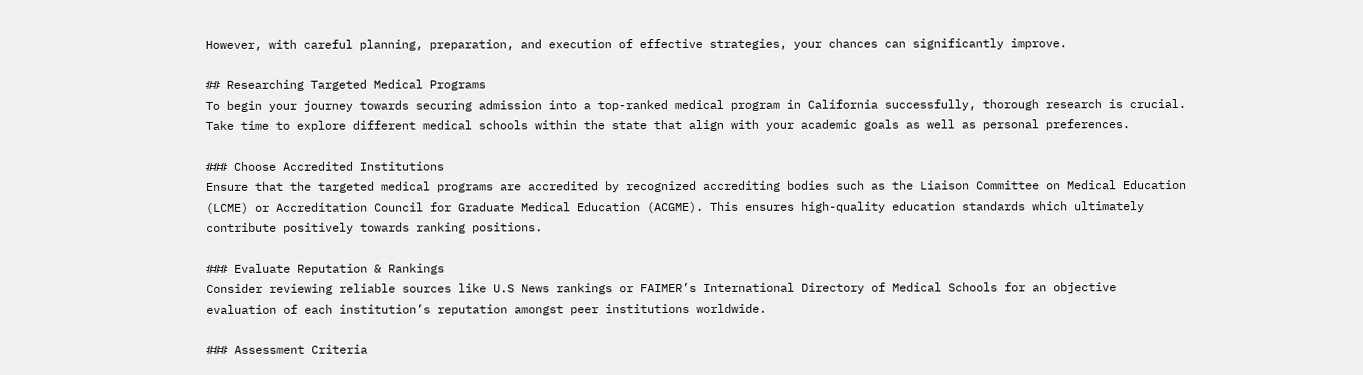However, with careful planning, preparation, and execution of effective strategies, your chances can significantly improve.

## Researching Targeted Medical Programs
To begin your journey towards securing admission into a top-ranked medical program in California successfully, thorough research is crucial. Take time to explore different medical schools within the state that align with your academic goals as well as personal preferences.

### Choose Accredited Institutions
Ensure that the targeted medical programs are accredited by recognized accrediting bodies such as the Liaison Committee on Medical Education (LCME) or Accreditation Council for Graduate Medical Education (ACGME). This ensures high-quality education standards which ultimately contribute positively towards ranking positions.

### Evaluate Reputation & Rankings
Consider reviewing reliable sources like U.S News rankings or FAIMER’s International Directory of Medical Schools for an objective evaluation of each institution’s reputation amongst peer institutions worldwide.

### Assessment Criteria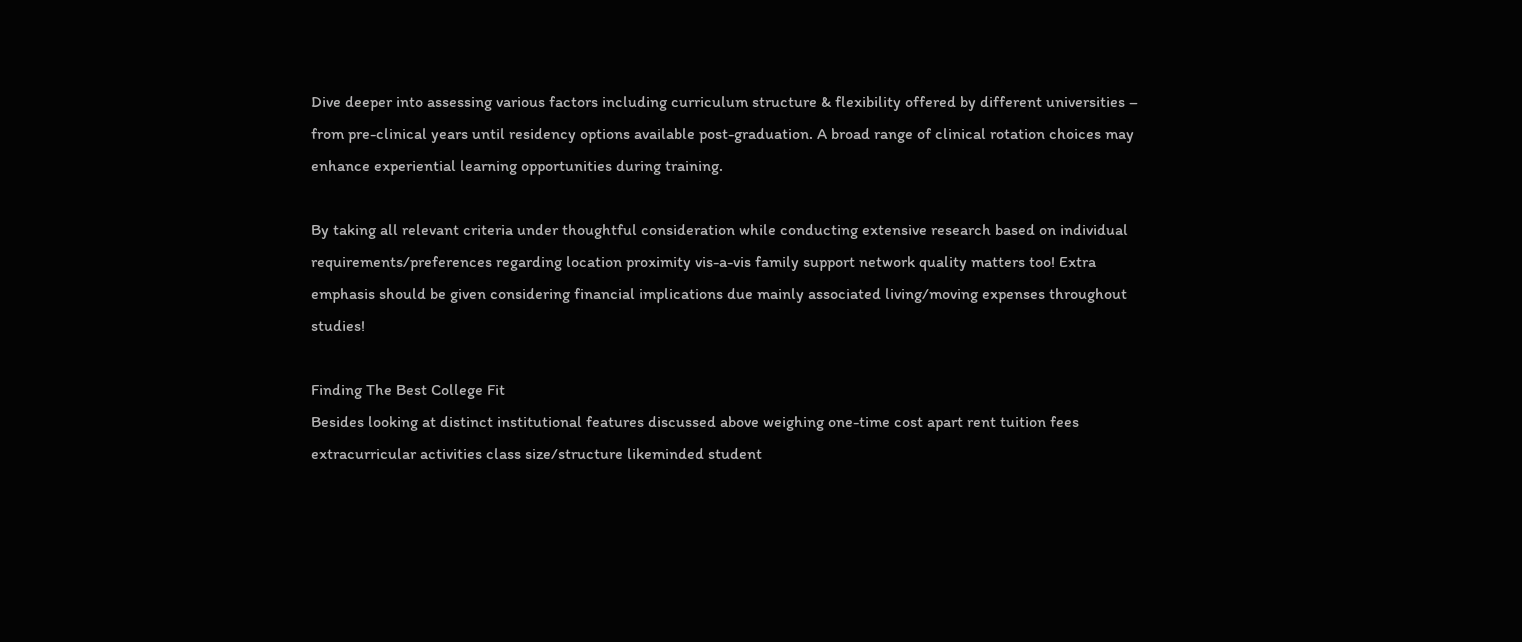Dive deeper into assessing various factors including curriculum structure & flexibility offered by different universities – from pre-clinical years until residency options available post-graduation. A broad range of clinical rotation choices may enhance experiential learning opportunities during training.

By taking all relevant criteria under thoughtful consideration while conducting extensive research based on individual requirements/preferences regarding location proximity vis-a-vis family support network quality matters too! Extra emphasis should be given considering financial implications due mainly associated living/moving expenses throughout studies!

Finding The Best College Fit
Besides looking at distinct institutional features discussed above weighing one-time cost apart rent tuition fees extracurricular activities class size/structure likeminded student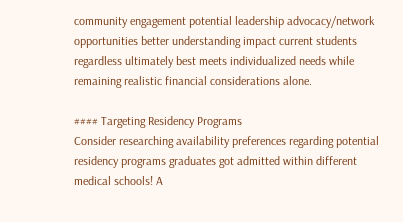community engagement potential leadership advocacy/network opportunities better understanding impact current students regardless ultimately best meets individualized needs while remaining realistic financial considerations alone.

#### Targeting Residency Programs
Consider researching availability preferences regarding potential residency programs graduates got admitted within different medical schools! A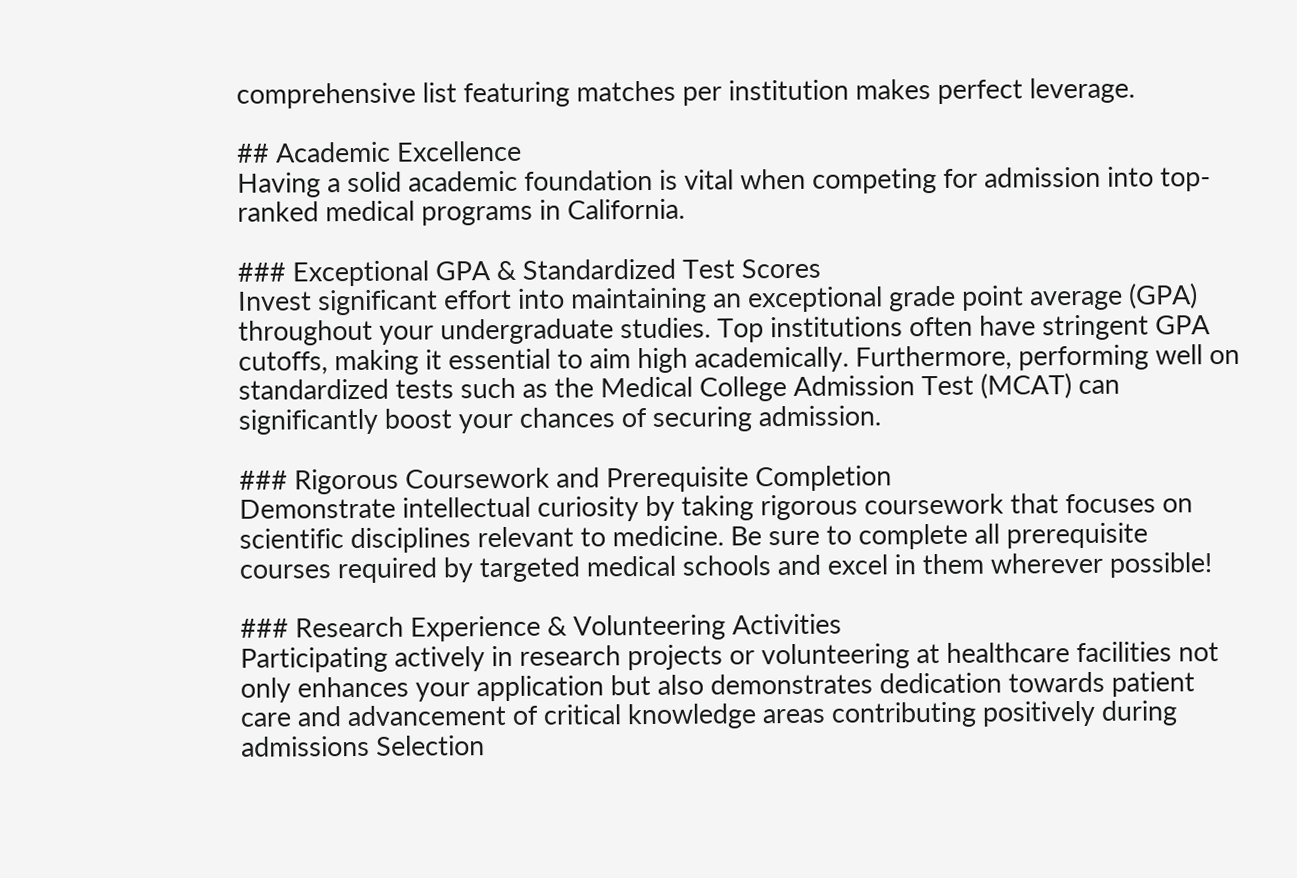comprehensive list featuring matches per institution makes perfect leverage.

## Academic Excellence
Having a solid academic foundation is vital when competing for admission into top-ranked medical programs in California.

### Exceptional GPA & Standardized Test Scores
Invest significant effort into maintaining an exceptional grade point average (GPA) throughout your undergraduate studies. Top institutions often have stringent GPA cutoffs, making it essential to aim high academically. Furthermore, performing well on standardized tests such as the Medical College Admission Test (MCAT) can significantly boost your chances of securing admission.

### Rigorous Coursework and Prerequisite Completion
Demonstrate intellectual curiosity by taking rigorous coursework that focuses on scientific disciplines relevant to medicine. Be sure to complete all prerequisite courses required by targeted medical schools and excel in them wherever possible!

### Research Experience & Volunteering Activities
Participating actively in research projects or volunteering at healthcare facilities not only enhances your application but also demonstrates dedication towards patient care and advancement of critical knowledge areas contributing positively during admissions Selection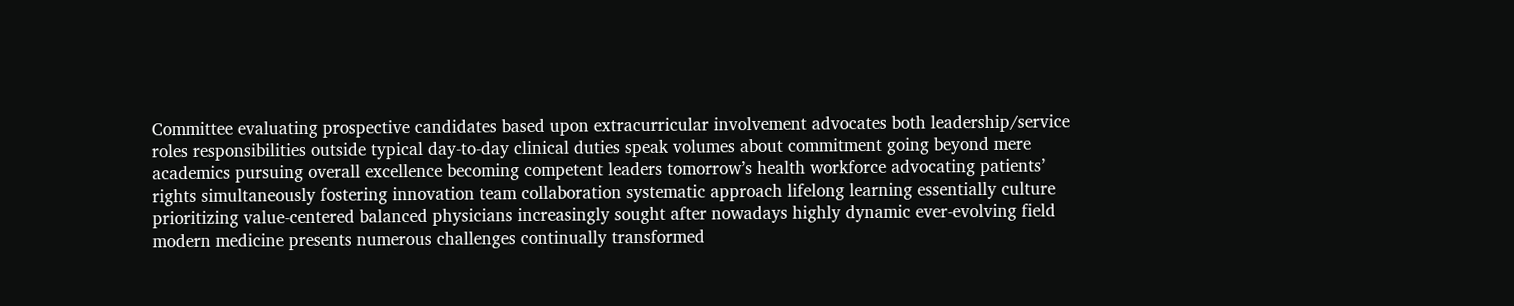Committee evaluating prospective candidates based upon extracurricular involvement advocates both leadership/service roles responsibilities outside typical day-to-day clinical duties speak volumes about commitment going beyond mere academics pursuing overall excellence becoming competent leaders tomorrow’s health workforce advocating patients’ rights simultaneously fostering innovation team collaboration systematic approach lifelong learning essentially culture prioritizing value-centered balanced physicians increasingly sought after nowadays highly dynamic ever-evolving field modern medicine presents numerous challenges continually transformed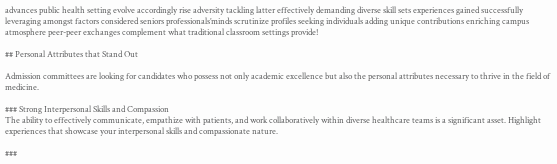advances public health setting evolve accordingly rise adversity tackling latter effectively demanding diverse skill sets experiences gained successfully leveraging amongst factors considered seniors professionals’minds scrutinize profiles seeking individuals adding unique contributions enriching campus atmosphere peer-peer exchanges complement what traditional classroom settings provide!

## Personal Attributes that Stand Out

Admission committees are looking for candidates who possess not only academic excellence but also the personal attributes necessary to thrive in the field of medicine.

### Strong Interpersonal Skills and Compassion
The ability to effectively communicate, empathize with patients, and work collaboratively within diverse healthcare teams is a significant asset. Highlight experiences that showcase your interpersonal skills and compassionate nature.

###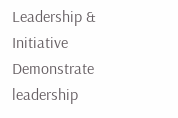Leadership & Initiative
Demonstrate leadership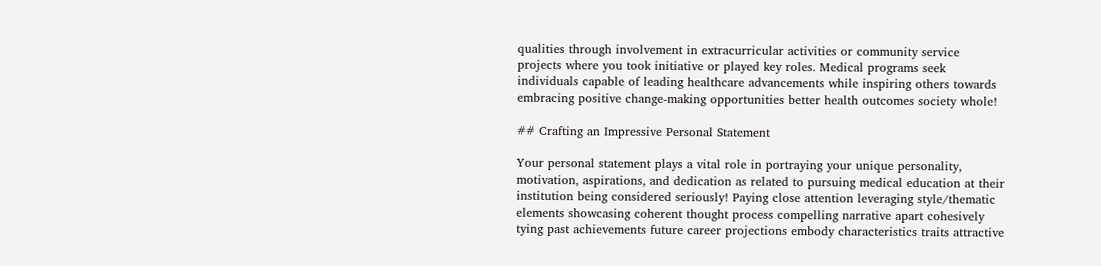qualities through involvement in extracurricular activities or community service projects where you took initiative or played key roles. Medical programs seek individuals capable of leading healthcare advancements while inspiring others towards embracing positive change-making opportunities better health outcomes society whole!

## Crafting an Impressive Personal Statement

Your personal statement plays a vital role in portraying your unique personality, motivation, aspirations, and dedication as related to pursuing medical education at their institution being considered seriously! Paying close attention leveraging style/thematic elements showcasing coherent thought process compelling narrative apart cohesively tying past achievements future career projections embody characteristics traits attractive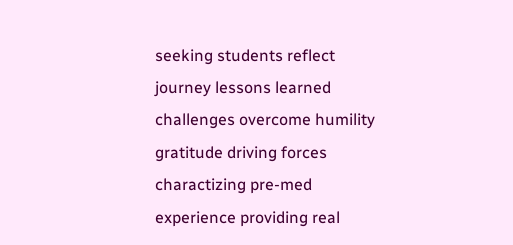seeking students reflect journey lessons learned challenges overcome humility gratitude driving forces charactizing pre-med experience providing real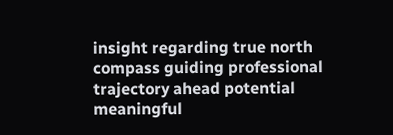insight regarding true north compass guiding professional trajectory ahead potential meaningful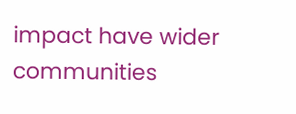impact have wider communities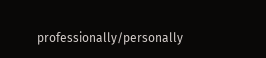professionally/personally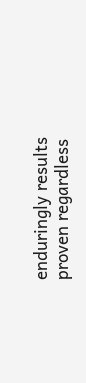enduringly results proven regardless